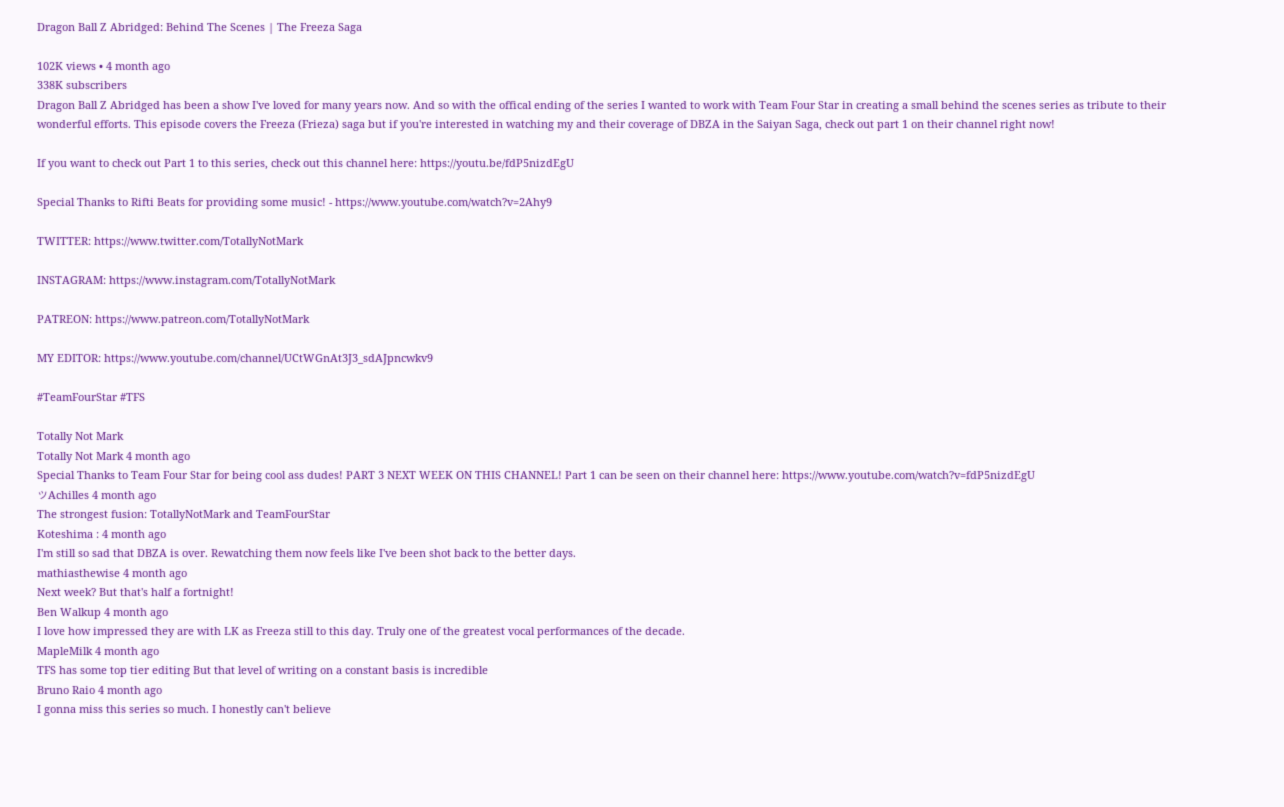Dragon Ball Z Abridged: Behind The Scenes | The Freeza Saga

102K views • 4 month ago
338K subscribers
Dragon Ball Z Abridged has been a show I've loved for many years now. And so with the offical ending of the series I wanted to work with Team Four Star in creating a small behind the scenes series as tribute to their wonderful efforts. This episode covers the Freeza (Frieza) saga but if you're interested in watching my and their coverage of DBZA in the Saiyan Saga, check out part 1 on their channel right now!

If you want to check out Part 1 to this series, check out this channel here: https://youtu.be/fdP5nizdEgU

Special Thanks to Rifti Beats for providing some music! - https://www.youtube.com/watch?v=2Ahy9

TWITTER: https://www.twitter.com/TotallyNotMark

INSTAGRAM: https://www.instagram.com/TotallyNotMark

PATREON: https://www.patreon.com/TotallyNotMark

MY EDITOR: https://www.youtube.com/channel/UCtWGnAt3J3_sdAJpncwkv9

#TeamFourStar #TFS

Totally Not Mark
Totally Not Mark 4 month ago
Special Thanks to Team Four Star for being cool ass dudes! PART 3 NEXT WEEK ON THIS CHANNEL! Part 1 can be seen on their channel here: https://www.youtube.com/watch?v=fdP5nizdEgU
ツAchilles 4 month ago
The strongest fusion: TotallyNotMark and TeamFourStar
Koteshima : 4 month ago
I'm still so sad that DBZA is over. Rewatching them now feels like I've been shot back to the better days.
mathiasthewise 4 month ago
Next week? But that's half a fortnight!
Ben Walkup 4 month ago
I love how impressed they are with LK as Freeza still to this day. Truly one of the greatest vocal performances of the decade.
MapleMilk 4 month ago
TFS has some top tier editing But that level of writing on a constant basis is incredible
Bruno Raio 4 month ago
I gonna miss this series so much. I honestly can't believe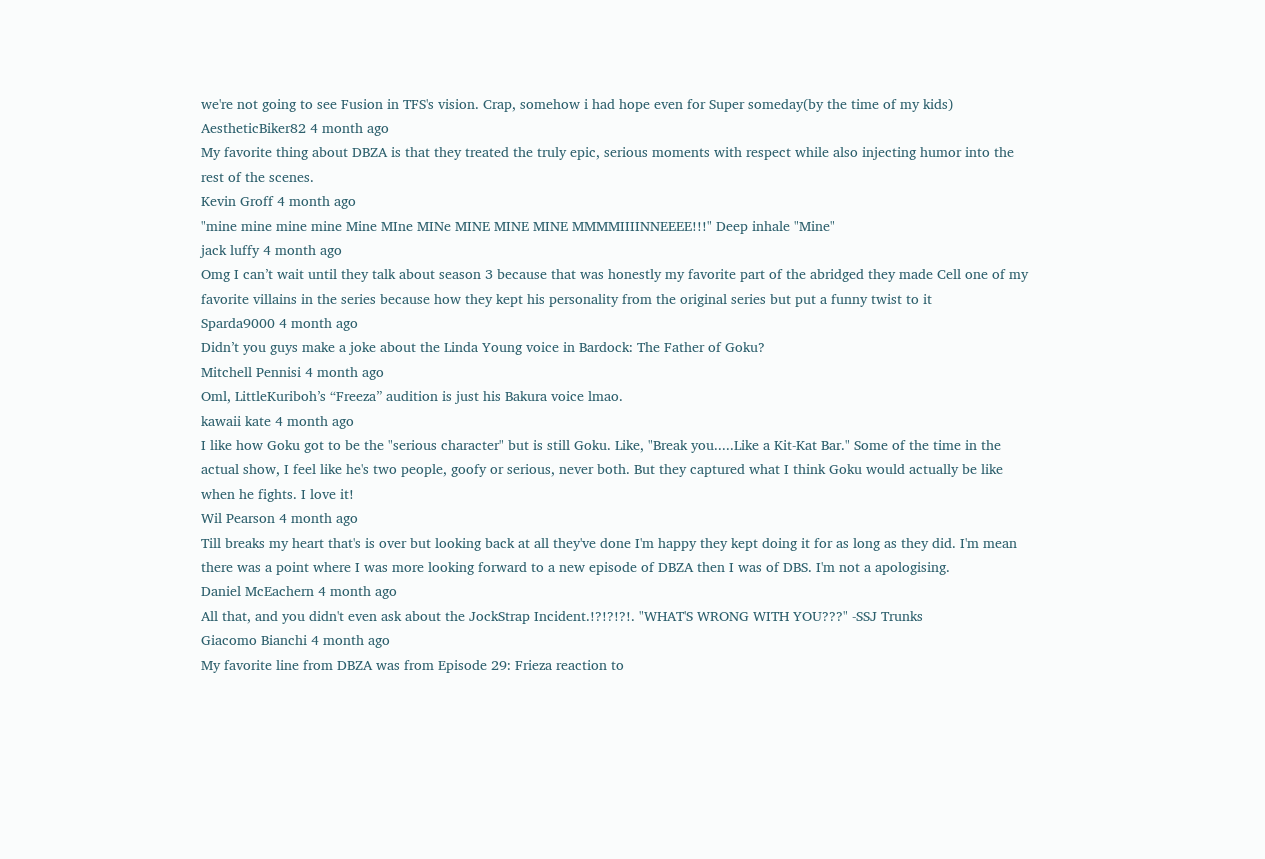we're not going to see Fusion in TFS's vision. Crap, somehow i had hope even for Super someday(by the time of my kids)
AestheticBiker82 4 month ago
My favorite thing about DBZA is that they treated the truly epic, serious moments with respect while also injecting humor into the rest of the scenes.
Kevin Groff 4 month ago
"mine mine mine mine Mine MIne MINe MINE MINE MINE MMMMIIIINNEEEE!!!" Deep inhale "Mine"
jack luffy 4 month ago
Omg I can’t wait until they talk about season 3 because that was honestly my favorite part of the abridged they made Cell one of my favorite villains in the series because how they kept his personality from the original series but put a funny twist to it
Sparda9000 4 month ago
Didn’t you guys make a joke about the Linda Young voice in Bardock: The Father of Goku?
Mitchell Pennisi 4 month ago
Oml, LittleKuriboh’s “Freeza” audition is just his Bakura voice lmao.
kawaii kate 4 month ago
I like how Goku got to be the "serious character" but is still Goku. Like, "Break you.....Like a Kit-Kat Bar." Some of the time in the actual show, I feel like he's two people, goofy or serious, never both. But they captured what I think Goku would actually be like when he fights. I love it!
Wil Pearson 4 month ago
Till breaks my heart that's is over but looking back at all they've done I'm happy they kept doing it for as long as they did. I'm mean there was a point where I was more looking forward to a new episode of DBZA then I was of DBS. I'm not a apologising.
Daniel McEachern 4 month ago
All that, and you didn't even ask about the JockStrap Incident.!?!?!?!. "WHAT'S WRONG WITH YOU???" -SSJ Trunks
Giacomo Bianchi 4 month ago
My favorite line from DBZA was from Episode 29: Frieza reaction to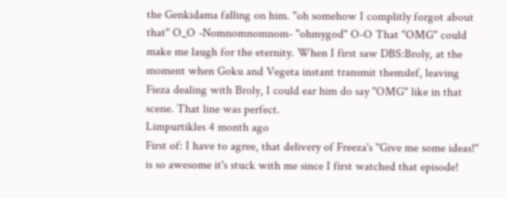the Genkidama falling on him. "oh somehow I complitly forgot about that" O_O -Nomnomnomnom- "ohmygod" O-O That "OMG" could make me laugh for the eternity. When I first saw DBS:Broly, at the moment when Goku and Vegeta instant transmit themslef, leaving Fieza dealing with Broly, I could ear him do say "OMG" like in that scene. That line was perfect.
Limpurtikles 4 month ago
First of: I have to agree, that delivery of Freeza's "Give me some ideas!" is so awesome it's stuck with me since I first watched that episode!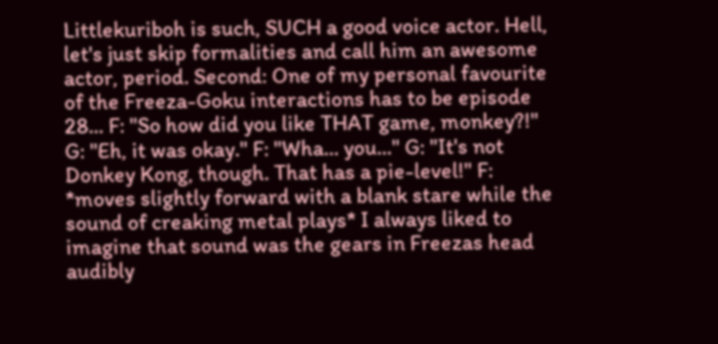Littlekuriboh is such, SUCH a good voice actor. Hell, let's just skip formalities and call him an awesome actor, period. Second: One of my personal favourite of the Freeza-Goku interactions has to be episode 28... F: "So how did you like THAT game, monkey?!" G: "Eh, it was okay." F: "Wha... you..." G: "It's not Donkey Kong, though. That has a pie-level!" F: *moves slightly forward with a blank stare while the sound of creaking metal plays* I always liked to imagine that sound was the gears in Freezas head audibly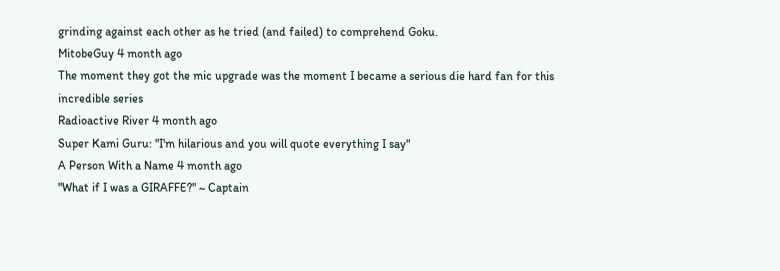grinding against each other as he tried (and failed) to comprehend Goku.
MitobeGuy 4 month ago
The moment they got the mic upgrade was the moment I became a serious die hard fan for this incredible series
Radioactive River 4 month ago
Super Kami Guru: "I'm hilarious and you will quote everything I say"
A Person With a Name 4 month ago
"What if I was a GIRAFFE?" ~ Captain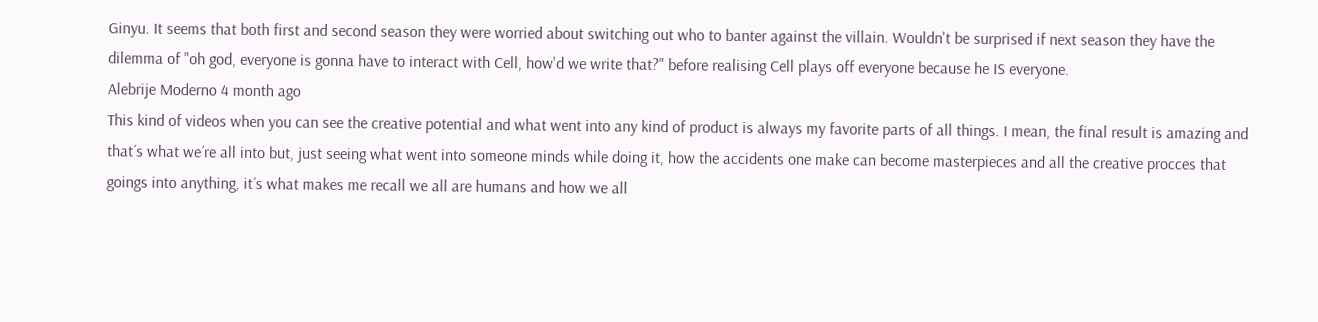Ginyu. It seems that both first and second season they were worried about switching out who to banter against the villain. Wouldn't be surprised if next season they have the dilemma of "oh god, everyone is gonna have to interact with Cell, how'd we write that?" before realising Cell plays off everyone because he IS everyone.
Alebrije Moderno 4 month ago
This kind of videos when you can see the creative potential and what went into any kind of product is always my favorite parts of all things. I mean, the final result is amazing and that´s what we´re all into but, just seeing what went into someone minds while doing it, how the accidents one make can become masterpieces and all the creative procces that goings into anything, it´s what makes me recall we all are humans and how we all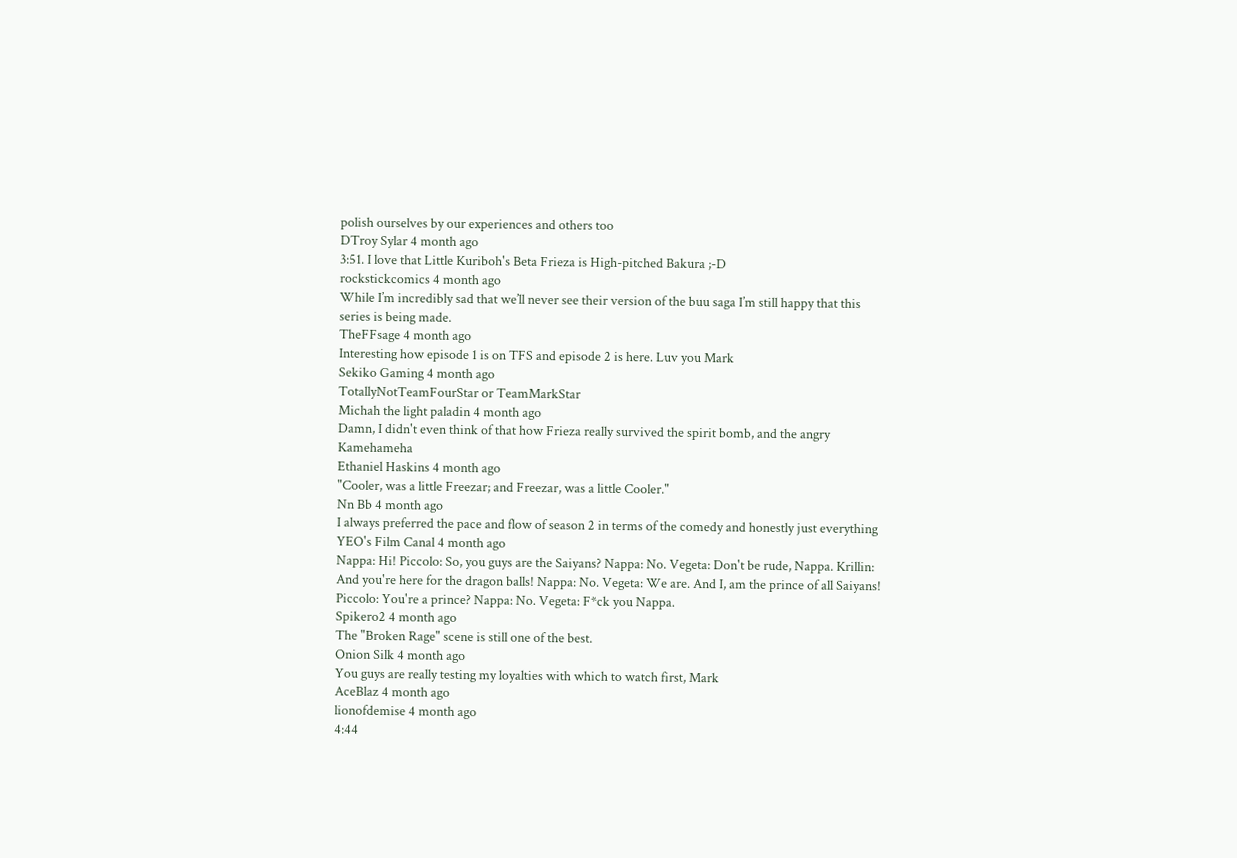polish ourselves by our experiences and others too
DTroy Sylar 4 month ago
3:51. I love that Little Kuriboh's Beta Frieza is High-pitched Bakura ;-D
rockstickcomics 4 month ago
While I’m incredibly sad that we’ll never see their version of the buu saga I’m still happy that this series is being made.
TheFFsage 4 month ago
Interesting how episode 1 is on TFS and episode 2 is here. Luv you Mark
Sekiko Gaming 4 month ago
TotallyNotTeamFourStar or TeamMarkStar
Michah the light paladin 4 month ago
Damn, I didn't even think of that how Frieza really survived the spirit bomb, and the angry Kamehameha
Ethaniel Haskins 4 month ago
"Cooler, was a little Freezar; and Freezar, was a little Cooler."
Nn Bb 4 month ago
I always preferred the pace and flow of season 2 in terms of the comedy and honestly just everything
YEO's Film Canal 4 month ago
Nappa: Hi! Piccolo: So, you guys are the Saiyans? Nappa: No. Vegeta: Don't be rude, Nappa. Krillin: And you're here for the dragon balls! Nappa: No. Vegeta: We are. And I, am the prince of all Saiyans! Piccolo: You're a prince? Nappa: No. Vegeta: F*ck you Nappa.
Spikero2 4 month ago
The "Broken Rage" scene is still one of the best.
Onion Silk 4 month ago
You guys are really testing my loyalties with which to watch first, Mark
AceBlaz 4 month ago
lionofdemise 4 month ago
4:44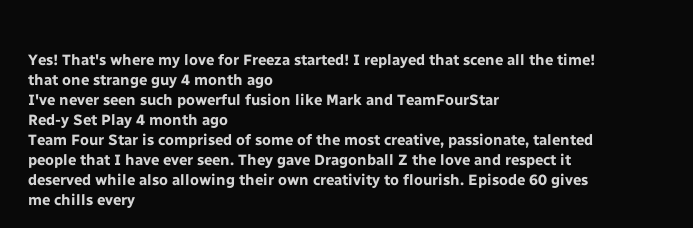Yes! That's where my love for Freeza started! I replayed that scene all the time!
that one strange guy 4 month ago
I've never seen such powerful fusion like Mark and TeamFourStar
Red-y Set Play 4 month ago
Team Four Star is comprised of some of the most creative, passionate, talented people that I have ever seen. They gave Dragonball Z the love and respect it deserved while also allowing their own creativity to flourish. Episode 60 gives me chills every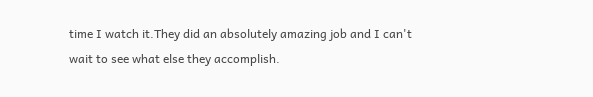time I watch it.They did an absolutely amazing job and I can't wait to see what else they accomplish.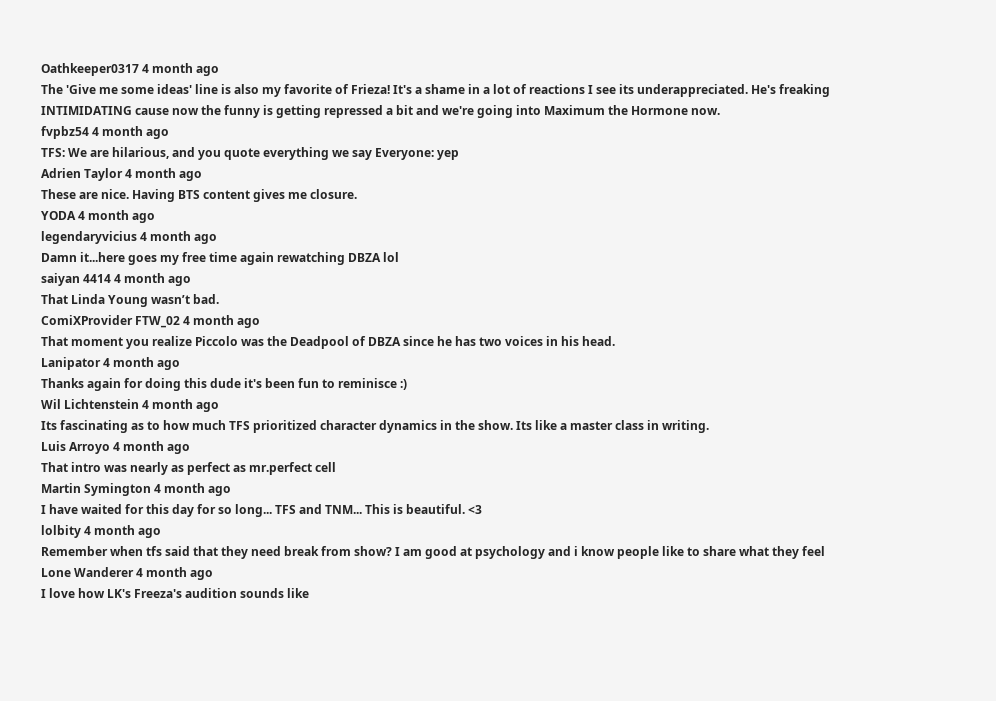Oathkeeper0317 4 month ago
The 'Give me some ideas' line is also my favorite of Frieza! It's a shame in a lot of reactions I see its underappreciated. He's freaking INTIMIDATING cause now the funny is getting repressed a bit and we're going into Maximum the Hormone now.
fvpbz54 4 month ago
TFS: We are hilarious, and you quote everything we say Everyone: yep
Adrien Taylor 4 month ago
These are nice. Having BTS content gives me closure.
YODA 4 month ago
legendaryvicius 4 month ago
Damn it...here goes my free time again rewatching DBZA lol
saiyan 4414 4 month ago
That Linda Young wasn’t bad.
ComiXProvider FTW_02 4 month ago
That moment you realize Piccolo was the Deadpool of DBZA since he has two voices in his head.
Lanipator 4 month ago
Thanks again for doing this dude it's been fun to reminisce :)
Wil Lichtenstein 4 month ago
Its fascinating as to how much TFS prioritized character dynamics in the show. Its like a master class in writing.
Luis Arroyo 4 month ago
That intro was nearly as perfect as mr.perfect cell
Martin Symington 4 month ago
I have waited for this day for so long... TFS and TNM... This is beautiful. <3
lolbity 4 month ago
Remember when tfs said that they need break from show? I am good at psychology and i know people like to share what they feel
Lone Wanderer 4 month ago
I love how LK's Freeza's audition sounds like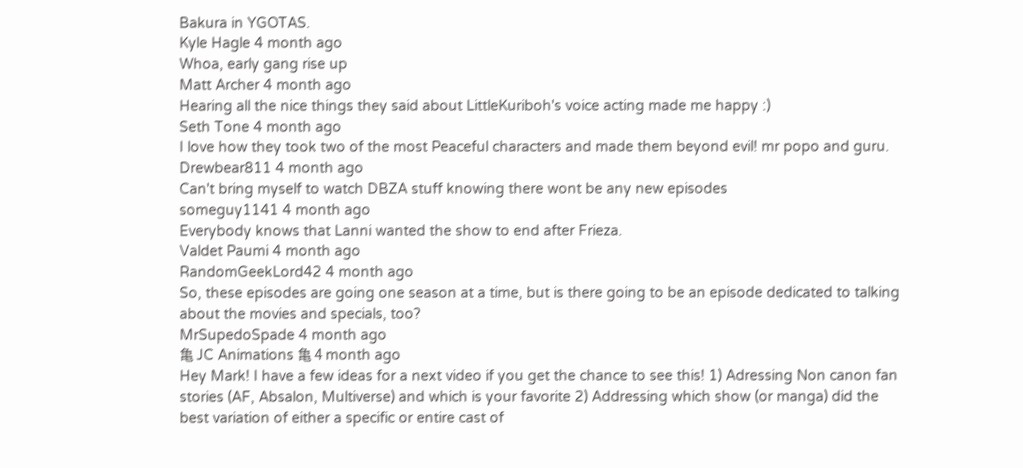Bakura in YGOTAS.
Kyle Hagle 4 month ago
Whoa, early gang rise up
Matt Archer 4 month ago
Hearing all the nice things they said about LittleKuriboh's voice acting made me happy :)
Seth Tone 4 month ago
I love how they took two of the most Peaceful characters and made them beyond evil! mr popo and guru.
Drewbear811 4 month ago
Can't bring myself to watch DBZA stuff knowing there wont be any new episodes
someguy1141 4 month ago
Everybody knows that Lanni wanted the show to end after Frieza.
Valdet Paumi 4 month ago
RandomGeekLord42 4 month ago
So, these episodes are going one season at a time, but is there going to be an episode dedicated to talking about the movies and specials, too?
MrSupedoSpade 4 month ago
亀 JC Animations 亀 4 month ago
Hey Mark! I have a few ideas for a next video if you get the chance to see this! 1) Adressing Non canon fan stories (AF, Absalon, Multiverse) and which is your favorite 2) Addressing which show (or manga) did the best variation of either a specific or entire cast of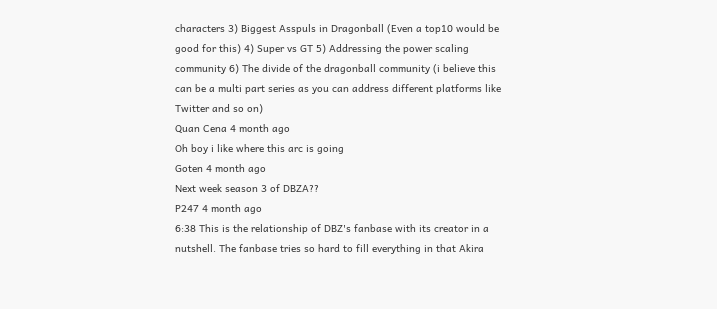characters 3) Biggest Asspuls in Dragonball (Even a top10 would be good for this) 4) Super vs GT 5) Addressing the power scaling community 6) The divide of the dragonball community (i believe this can be a multi part series as you can address different platforms like Twitter and so on)
Quan Cena 4 month ago
Oh boy i like where this arc is going
Goten 4 month ago
Next week season 3 of DBZA??
P247 4 month ago
6:38 This is the relationship of DBZ's fanbase with its creator in a nutshell. The fanbase tries so hard to fill everything in that Akira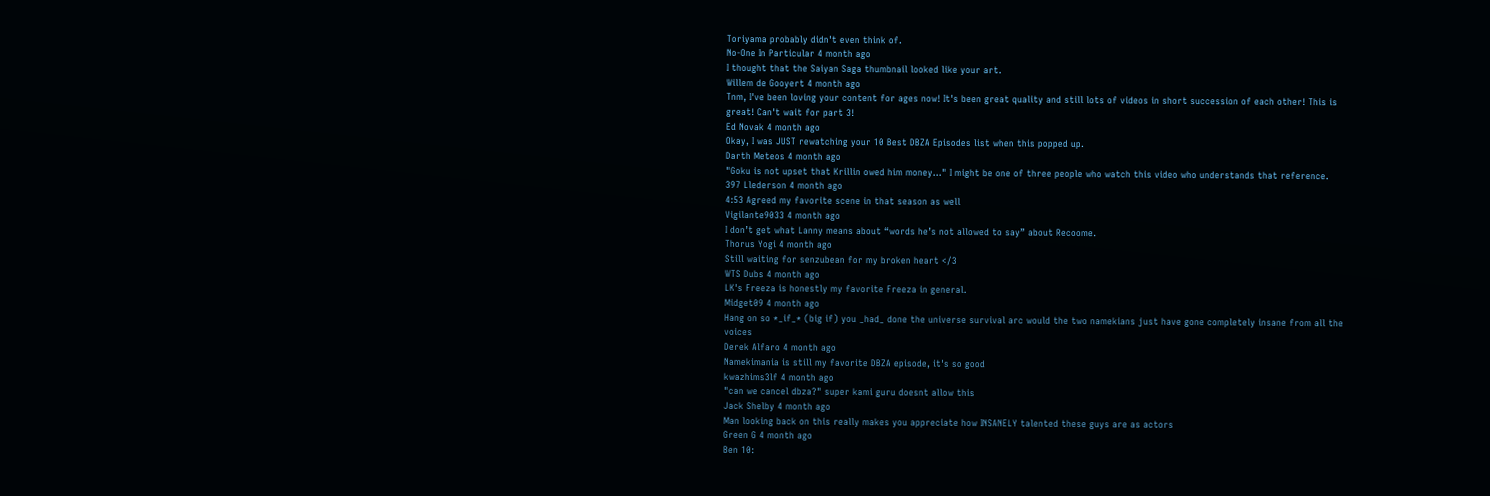Toriyama probably didn't even think of.
No-One In Particular 4 month ago
I thought that the Saiyan Saga thumbnail looked like your art.
Willem de Gooyert 4 month ago
Tnm, I've been loving your content for ages now! It's been great quality and still lots of videos in short succession of each other! This is great! Can't wait for part 3!
Ed Novak 4 month ago
Okay, I was JUST rewatching your 10 Best DBZA Episodes list when this popped up.
Darth Meteos 4 month ago
"Goku is not upset that Krillin owed him money..." I might be one of three people who watch this video who understands that reference.
397 Llederson 4 month ago
4:53 Agreed my favorite scene in that season as well
Vigilante9033 4 month ago
I don’t get what Lanny means about “words he’s not allowed to say” about Recoome.
Thorus Yogi 4 month ago
Still waiting for senzubean for my broken heart </3
WTS Dubs 4 month ago
LK's Freeza is honestly my favorite Freeza in general.
Midget09 4 month ago
Hang on so *_if_* (big if) you _had_ done the universe survival arc would the two namekians just have gone completely insane from all the voices
Derek Alfaro 4 month ago
Namekimania is still my favorite DBZA episode, it's so good
kwazhims3lf 4 month ago
"can we cancel dbza?" super kami guru doesnt allow this
Jack Shelby 4 month ago
Man looking back on this really makes you appreciate how INSANELY talented these guys are as actors
Green G 4 month ago
Ben 10: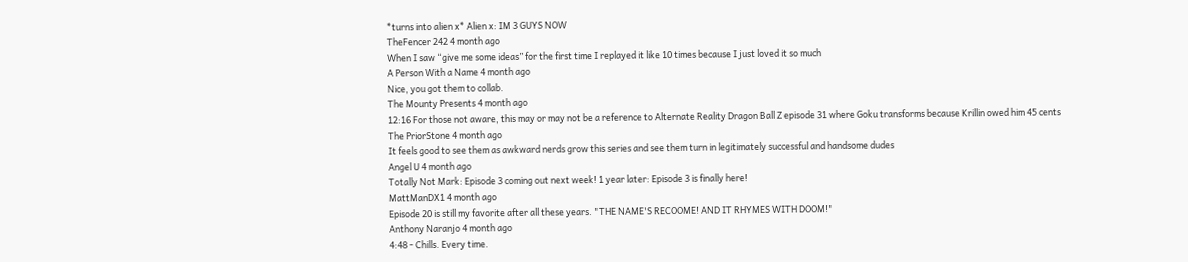*turns into alien x* Alien x: IM 3 GUYS NOW
TheFencer 242 4 month ago
When I saw “give me some ideas” for the first time I replayed it like 10 times because I just loved it so much
A Person With a Name 4 month ago
Nice, you got them to collab.
The Mounty Presents 4 month ago
12:16 For those not aware, this may or may not be a reference to Alternate Reality Dragon Ball Z episode 31 where Goku transforms because Krillin owed him 45 cents
The PriorStone 4 month ago
It feels good to see them as awkward nerds grow this series and see them turn in legitimately successful and handsome dudes
Angel U 4 month ago
Totally Not Mark: Episode 3 coming out next week! 1 year later: Episode 3 is finally here!
MattManDX1 4 month ago
Episode 20 is still my favorite after all these years. "THE NAME'S RECOOME! AND IT RHYMES WITH DOOM!"
Anthony Naranjo 4 month ago
4:48 - Chills. Every time.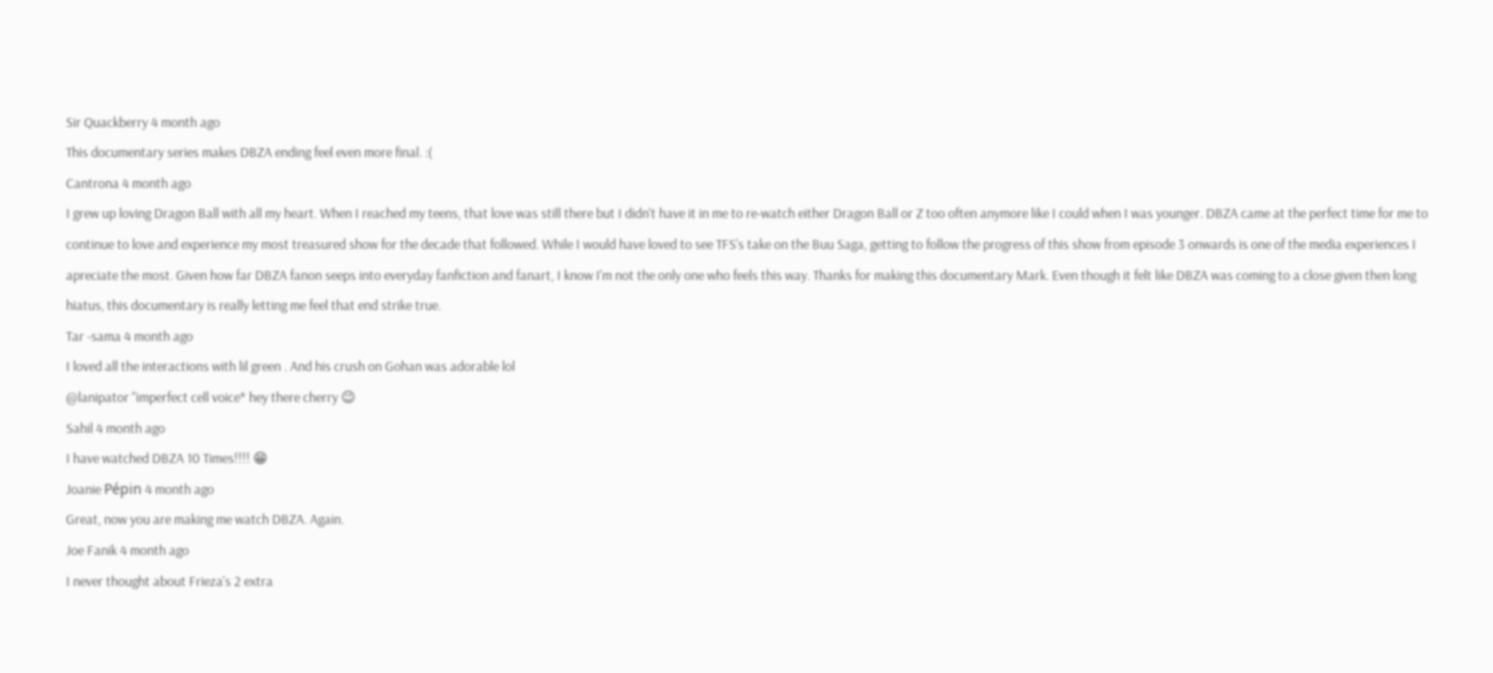Sir Quackberry 4 month ago
This documentary series makes DBZA ending feel even more final. :(
Cantrona 4 month ago
I grew up loving Dragon Ball with all my heart. When I reached my teens, that love was still there but I didn't have it in me to re-watch either Dragon Ball or Z too often anymore like I could when I was younger. DBZA came at the perfect time for me to continue to love and experience my most treasured show for the decade that followed. While I would have loved to see TFS's take on the Buu Saga, getting to follow the progress of this show from episode 3 onwards is one of the media experiences I apreciate the most. Given how far DBZA fanon seeps into everyday fanfiction and fanart, I know I'm not the only one who feels this way. Thanks for making this documentary Mark. Even though it felt like DBZA was coming to a close given then long hiatus, this documentary is really letting me feel that end strike true.
Tar -sama 4 month ago
I loved all the interactions with lil green . And his crush on Gohan was adorable lol
@lanipator "imperfect cell voice* hey there cherry 😉
Sahil 4 month ago
I have watched DBZA 10 Times!!!! 😁
Joanie Pépin 4 month ago
Great, now you are making me watch DBZA. Again.
Joe Fanik 4 month ago
I never thought about Frieza's 2 extra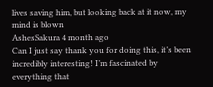lives saving him, but looking back at it now, my mind is blown
AshesSakura 4 month ago
Can I just say thank you for doing this, it’s been incredibly interesting! I’m fascinated by everything that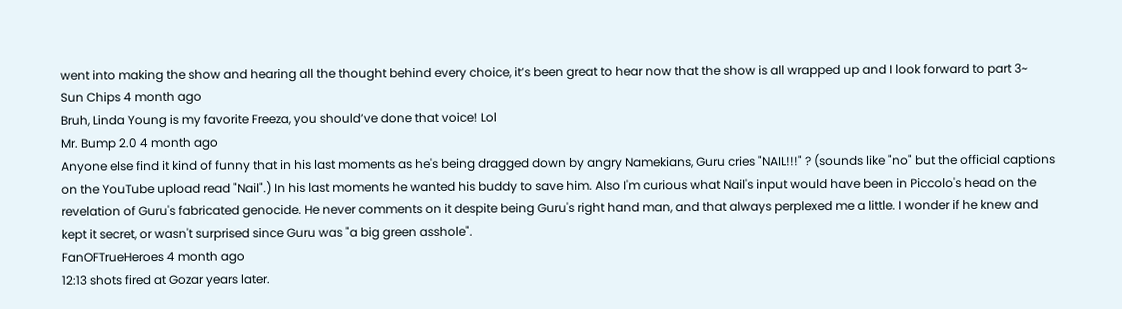went into making the show and hearing all the thought behind every choice, it’s been great to hear now that the show is all wrapped up and I look forward to part 3~
Sun Chips 4 month ago
Bruh, Linda Young is my favorite Freeza, you should’ve done that voice! Lol
Mr. Bump 2.0 4 month ago
Anyone else find it kind of funny that in his last moments as he's being dragged down by angry Namekians, Guru cries "NAIL!!!" ? (sounds like "no" but the official captions on the YouTube upload read "Nail".) In his last moments he wanted his buddy to save him. Also I'm curious what Nail's input would have been in Piccolo's head on the revelation of Guru's fabricated genocide. He never comments on it despite being Guru's right hand man, and that always perplexed me a little. I wonder if he knew and kept it secret, or wasn't surprised since Guru was "a big green asshole".
FanOFTrueHeroes 4 month ago
12:13 shots fired at Gozar years later.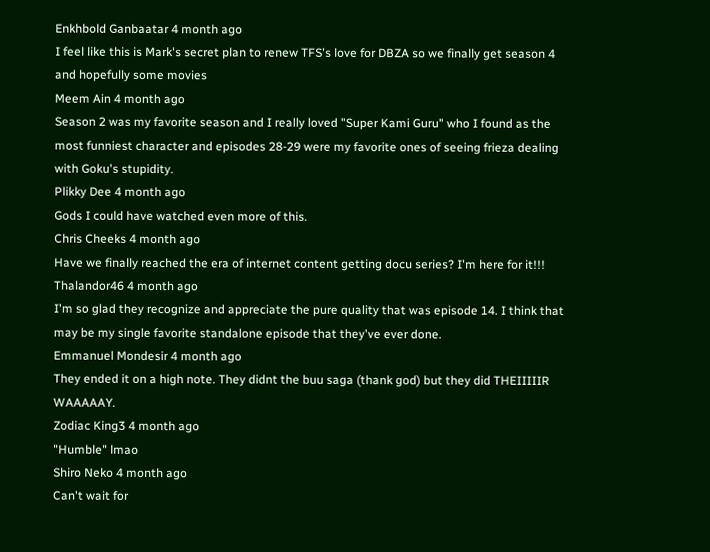Enkhbold Ganbaatar 4 month ago
I feel like this is Mark's secret plan to renew TFS's love for DBZA so we finally get season 4 and hopefully some movies
Meem Ain 4 month ago
Season 2 was my favorite season and I really loved "Super Kami Guru" who I found as the most funniest character and episodes 28-29 were my favorite ones of seeing frieza dealing with Goku's stupidity.
Plikky Dee 4 month ago
Gods I could have watched even more of this.
Chris Cheeks 4 month ago
Have we finally reached the era of internet content getting docu series? I'm here for it!!!
Thalandor46 4 month ago
I'm so glad they recognize and appreciate the pure quality that was episode 14. I think that may be my single favorite standalone episode that they've ever done.
Emmanuel Mondesir 4 month ago
They ended it on a high note. They didnt the buu saga (thank god) but they did THEIIIIIR WAAAAAY.
Zodiac King3 4 month ago
"Humble" lmao
Shiro Neko 4 month ago
Can't wait for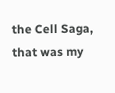the Cell Saga, that was my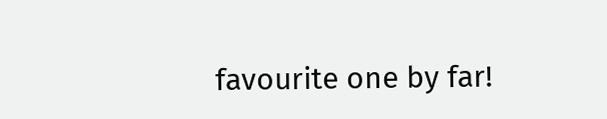favourite one by far!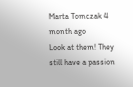Marta Tomczak 4 month ago
Look at them! They still have a passion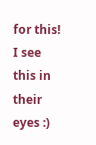for this! I see this in their eyes :)